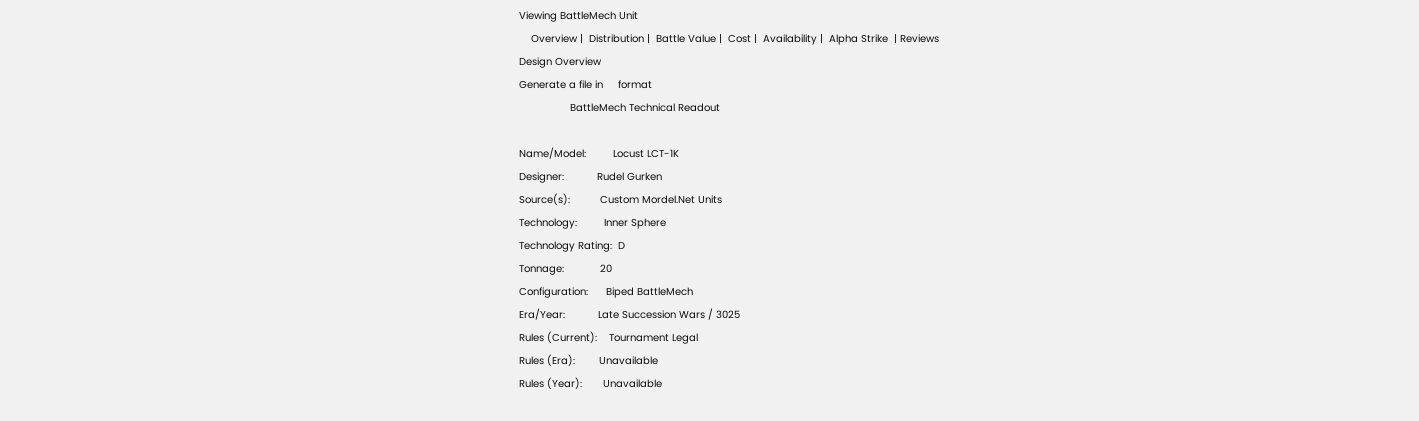Viewing BattleMech Unit
    Overview |  Distribution |  Battle Value |  Cost |  Availability |  Alpha Strike  | Reviews
Design Overview
Generate a file in     format
                 BattleMech Technical Readout

Name/Model:         Locust LCT-1K
Designer:           Rudel Gurken
Source(s):          Custom Mordel.Net Units
Technology:         Inner Sphere
Technology Rating:  D
Tonnage:            20
Configuration:      Biped BattleMech
Era/Year:           Late Succession Wars / 3025
Rules (Current):    Tournament Legal
Rules (Era):        Unavailable
Rules (Year):       Unavailable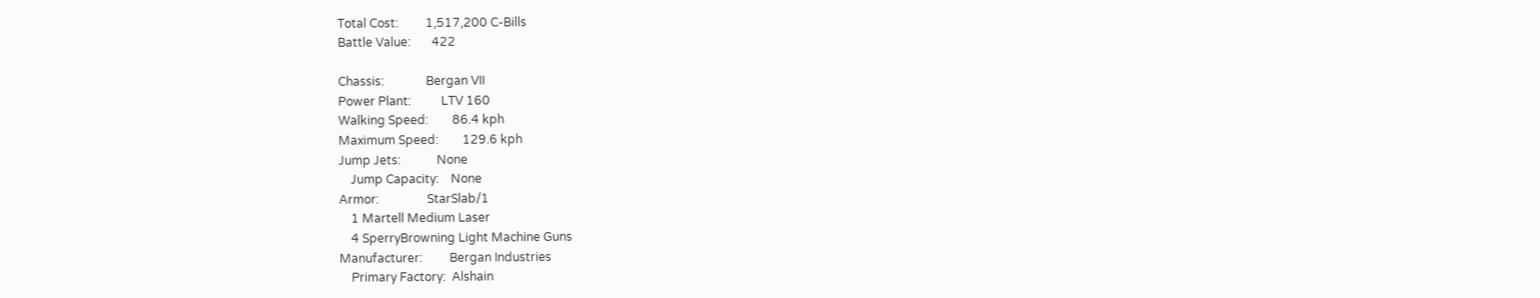Total Cost:         1,517,200 C-Bills
Battle Value:       422

Chassis:              Bergan VII
Power Plant:          LTV 160
Walking Speed:        86.4 kph
Maximum Speed:        129.6 kph
Jump Jets:            None
    Jump Capacity:    None
Armor:                StarSlab/1
    1 Martell Medium Laser
    4 SperryBrowning Light Machine Guns
Manufacturer:         Bergan Industries
    Primary Factory:  Alshain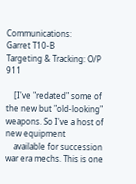Communications:       Garret T10-B
Targeting & Tracking: O/P 911

    [I've "redated" some of the new but "old-looking" weapons. So I've a host of new equipment
    available for succession war era mechs. This is one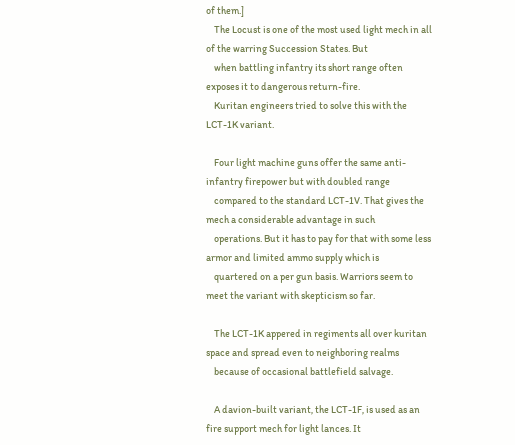of them.]
    The Locust is one of the most used light mech in all of the warring Succession States. But
    when battling infantry its short range often exposes it to dangerous return-fire.
    Kuritan engineers tried to solve this with the LCT-1K variant.

    Four light machine guns offer the same anti-infantry firepower but with doubled range
    compared to the standard LCT-1V. That gives the mech a considerable advantage in such
    operations. But it has to pay for that with some less armor and limited ammo supply which is
    quartered on a per gun basis. Warriors seem to meet the variant with skepticism so far.

    The LCT-1K appered in regiments all over kuritan space and spread even to neighboring realms
    because of occasional battlefield salvage.

    A davion-built variant, the LCT-1F, is used as an fire support mech for light lances. It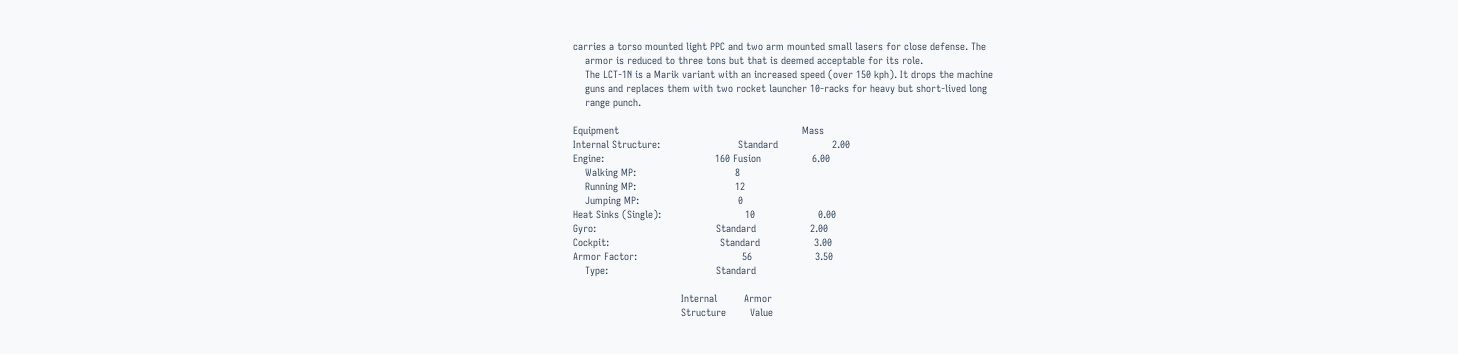carries a torso mounted light PPC and two arm mounted small lasers for close defense. The
    armor is reduced to three tons but that is deemed acceptable for its role.
    The LCT-1N is a Marik variant with an increased speed (over 150 kph). It drops the machine
    guns and replaces them with two rocket launcher 10-racks for heavy but short-lived long
    range punch.

Equipment                                                             Mass
Internal Structure:                          Standard                  2.00
Engine:                                     160 Fusion                 6.00
    Walking MP:                                 8
    Running MP:                                 12
    Jumping MP:                                 0
Heat Sinks (Single):                            10                     0.00
Gyro:                                        Standard                  2.00
Cockpit:                                     Standard                  3.00
Armor Factor:                                   56                     3.50
    Type:                                    Standard

                                    Internal         Armor
                                    Structure        Value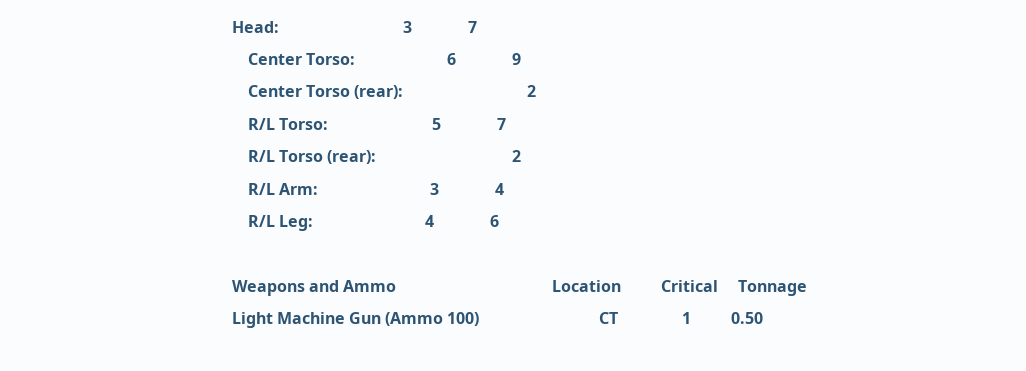Head:                               3              7
    Center Torso:                       6              9
    Center Torso (rear):                               2
    R/L Torso:                          5              7
    R/L Torso (rear):                                  2
    R/L Arm:                            3              4
    R/L Leg:                            4              6

Weapons and Ammo                                       Location          Critical     Tonnage
Light Machine Gun (Ammo 100)                              CT                1          0.50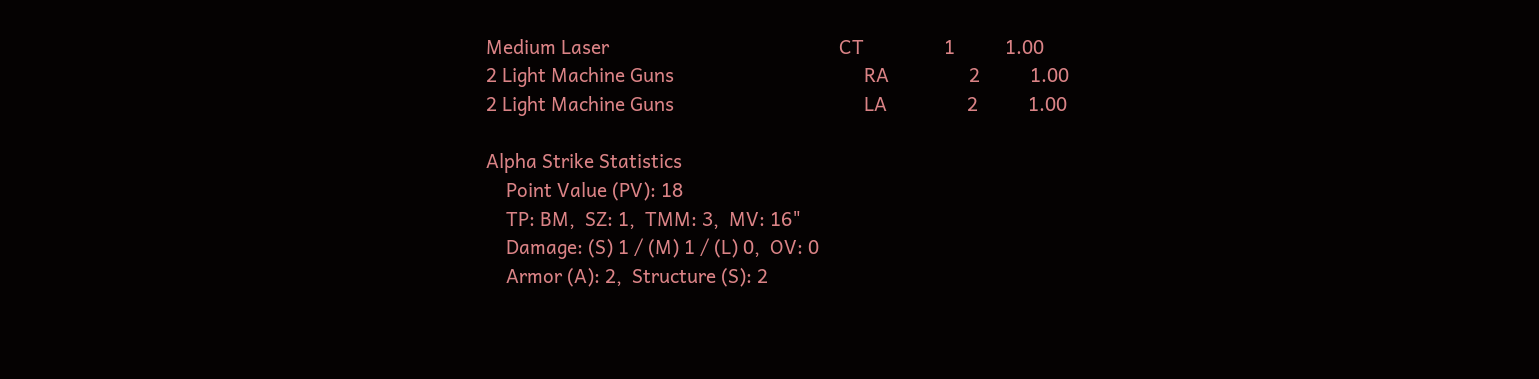Medium Laser                                              CT                1          1.00
2 Light Machine Guns                                      RA                2          1.00
2 Light Machine Guns                                      LA                2          1.00

Alpha Strike Statistics
    Point Value (PV): 18
    TP: BM,  SZ: 1,  TMM: 3,  MV: 16"
    Damage: (S) 1 / (M) 1 / (L) 0,  OV: 0
    Armor (A): 2,  Structure (S): 2